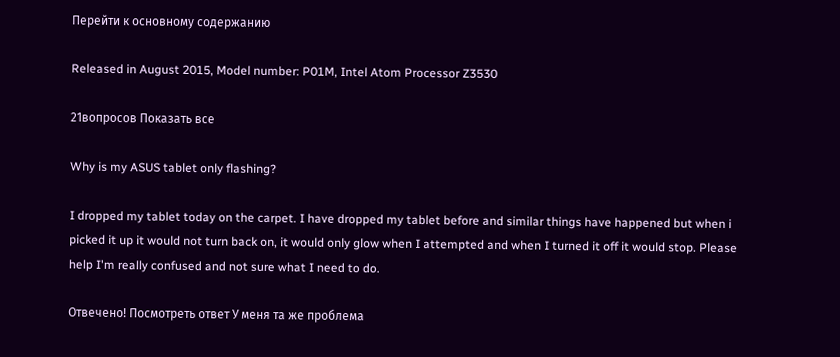Перейти к основному содержанию

Released in August 2015, Model number: P01M, Intel Atom Processor Z3530

21вопросов Показать все

Why is my ASUS tablet only flashing?

I dropped my tablet today on the carpet. I have dropped my tablet before and similar things have happened but when i picked it up it would not turn back on, it would only glow when I attempted and when I turned it off it would stop. Please help I'm really confused and not sure what I need to do.

Отвечено! Посмотреть ответ У меня та же проблема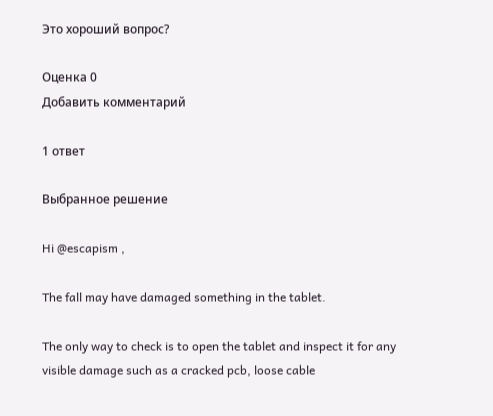Это хороший вопрос?

Оценка 0
Добавить комментарий

1 ответ

Выбранное решение

Hi @escapism ,

The fall may have damaged something in the tablet.

The only way to check is to open the tablet and inspect it for any visible damage such as a cracked pcb, loose cable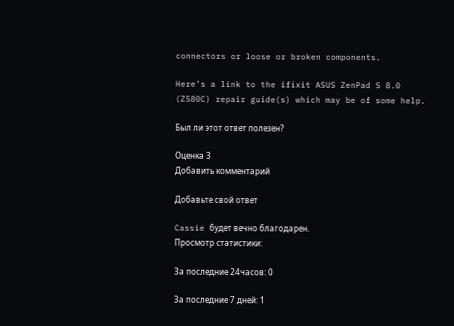connectors or loose or broken components.

Here’s a link to the ifixit ASUS ZenPad S 8.0 (Z580C) repair guide(s) which may be of some help.

Был ли этот ответ полезен?

Оценка 3
Добавить комментарий

Добавьте свой ответ

Cassie будет вечно благодарен.
Просмотр статистики:

За последние 24часов: 0

За последние 7 дней: 1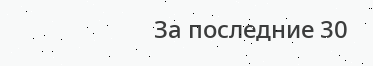За последние 30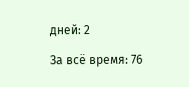дней: 2

За всё время: 76